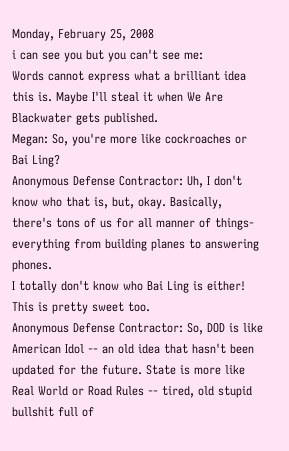Monday, February 25, 2008
i can see you but you can't see me:
Words cannot express what a brilliant idea this is. Maybe I'll steal it when We Are Blackwater gets published.
Megan: So, you're more like cockroaches or Bai Ling?
Anonymous Defense Contractor: Uh, I don't know who that is, but, okay. Basically, there's tons of us for all manner of things- everything from building planes to answering phones.
I totally don't know who Bai Ling is either! This is pretty sweet too.
Anonymous Defense Contractor: So, DOD is like American Idol -- an old idea that hasn't been updated for the future. State is more like Real World or Road Rules -- tired, old stupid bullshit full of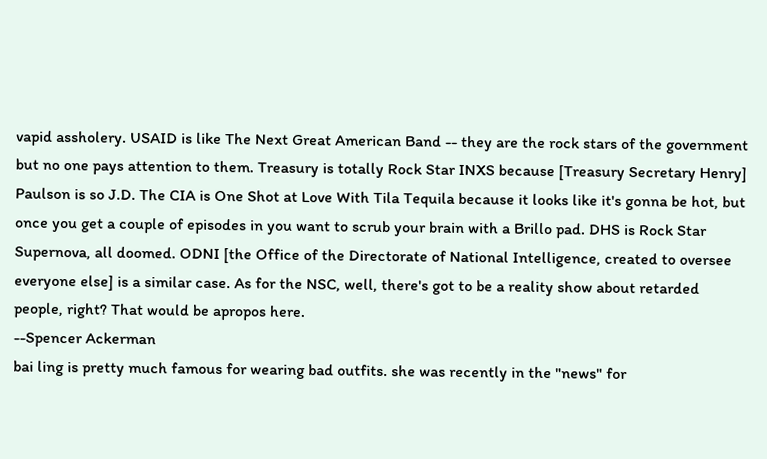vapid assholery. USAID is like The Next Great American Band -- they are the rock stars of the government but no one pays attention to them. Treasury is totally Rock Star INXS because [Treasury Secretary Henry] Paulson is so J.D. The CIA is One Shot at Love With Tila Tequila because it looks like it's gonna be hot, but once you get a couple of episodes in you want to scrub your brain with a Brillo pad. DHS is Rock Star Supernova, all doomed. ODNI [the Office of the Directorate of National Intelligence, created to oversee everyone else] is a similar case. As for the NSC, well, there's got to be a reality show about retarded people, right? That would be apropos here.
--Spencer Ackerman
bai ling is pretty much famous for wearing bad outfits. she was recently in the "news" for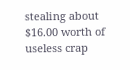stealing about $16.00 worth of useless crap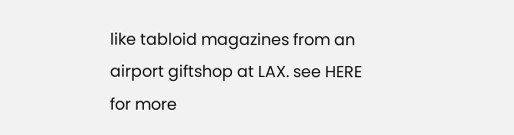like tabloid magazines from an airport giftshop at LAX. see HERE for more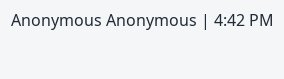Anonymous Anonymous | 4:42 PM